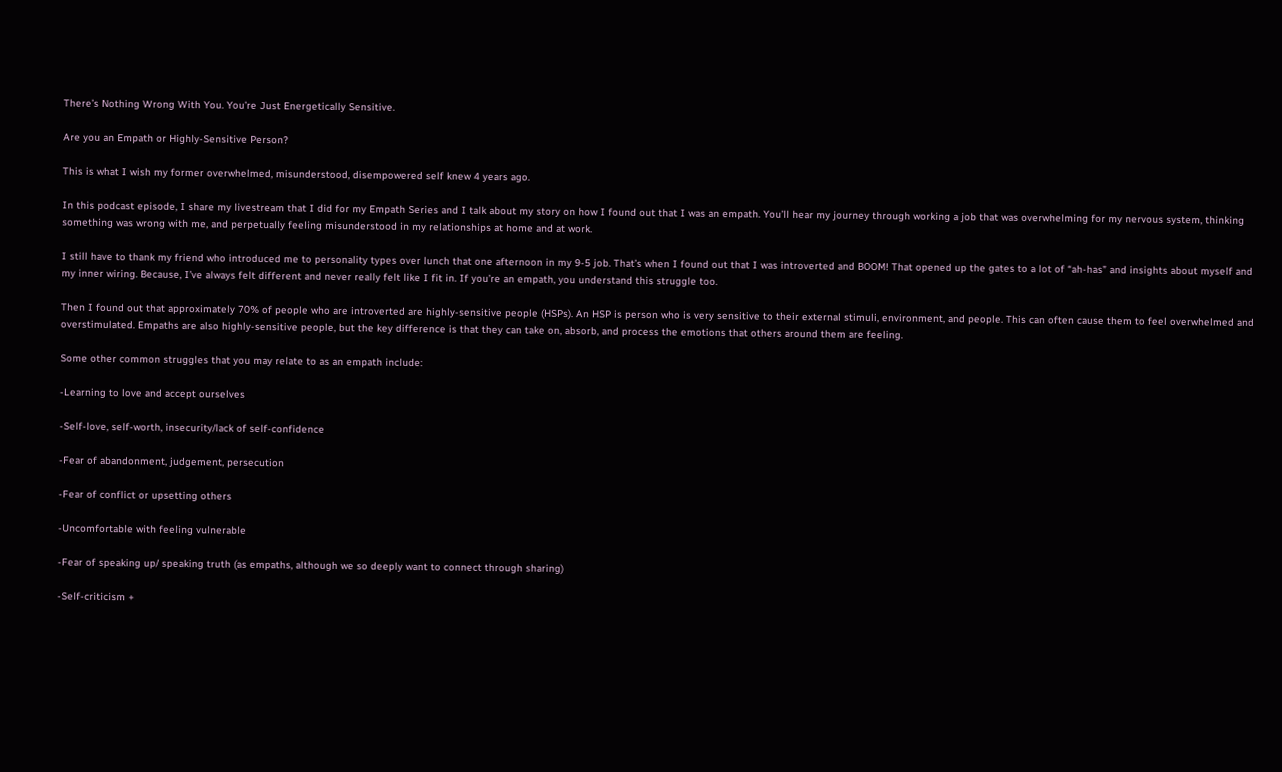There’s Nothing Wrong With You. You’re Just Energetically Sensitive.

Are you an Empath or Highly-Sensitive Person?

This is what I wish my former overwhelmed, misunderstood, disempowered self knew 4 years ago.

In this podcast episode, I share my livestream that I did for my Empath Series and I talk about my story on how I found out that I was an empath. You’ll hear my journey through working a job that was overwhelming for my nervous system, thinking something was wrong with me, and perpetually feeling misunderstood in my relationships at home and at work.

I still have to thank my friend who introduced me to personality types over lunch that one afternoon in my 9-5 job. That’s when I found out that I was introverted and BOOM! That opened up the gates to a lot of “ah-has” and insights about myself and my inner wiring. Because, I’ve always felt different and never really felt like I fit in. If you’re an empath, you understand this struggle too.

Then I found out that approximately 70% of people who are introverted are highly-sensitive people (HSPs). An HSP is person who is very sensitive to their external stimuli, environment, and people. This can often cause them to feel overwhelmed and overstimulated. Empaths are also highly-sensitive people, but the key difference is that they can take on, absorb, and process the emotions that others around them are feeling.

Some other common struggles that you may relate to as an empath include:

-Learning to love and accept ourselves

-Self-love, self-worth, insecurity/lack of self-confidence

-Fear of abandonment, judgement, persecution

-Fear of conflict or upsetting others

-Uncomfortable with feeling vulnerable

-Fear of speaking up/ speaking truth (as empaths, although we so deeply want to connect through sharing)

-Self-criticism +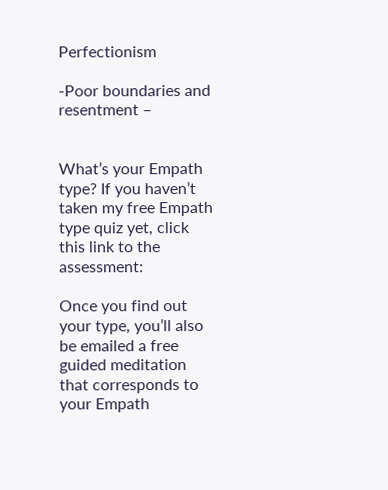Perfectionism

-Poor boundaries and resentment –


What’s your Empath type? If you haven’t taken my free Empath type quiz yet, click this link to the assessment:

Once you find out your type, you’ll also be emailed a free guided meditation that corresponds to your Empath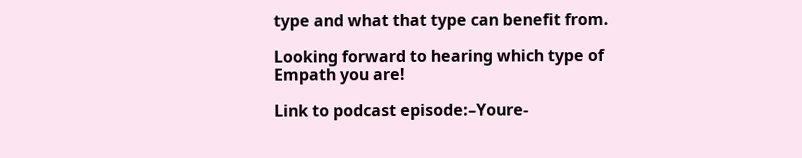type and what that type can benefit from.

Looking forward to hearing which type of Empath you are!

Link to podcast episode:–Youre-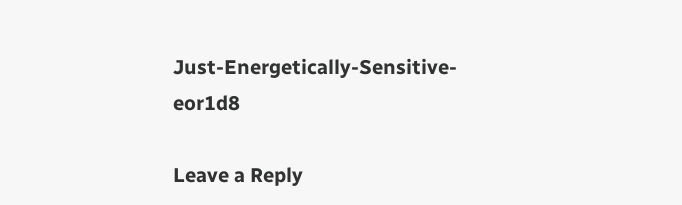Just-Energetically-Sensitive-eor1d8

Leave a Reply